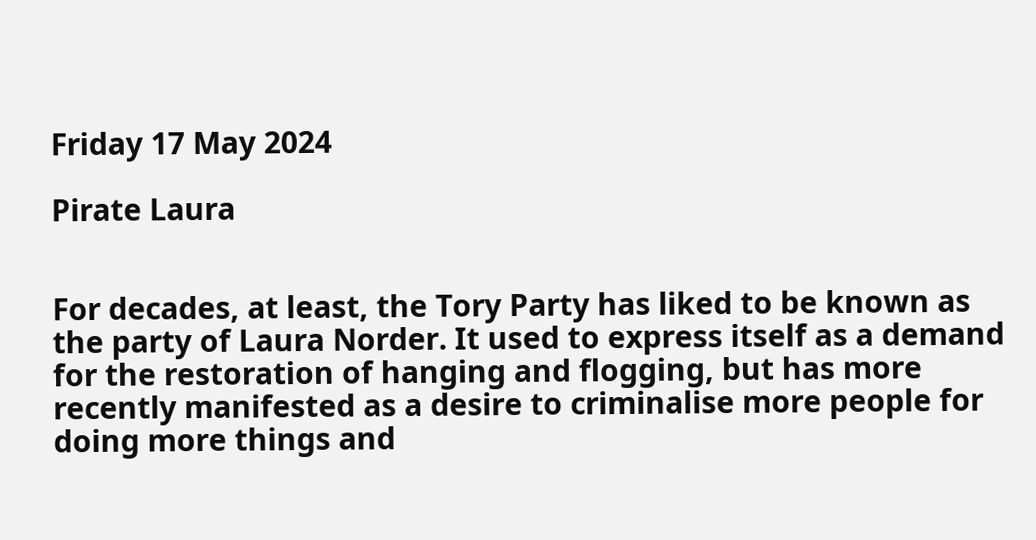Friday 17 May 2024

Pirate Laura


For decades, at least, the Tory Party has liked to be known as the party of Laura Norder. It used to express itself as a demand for the restoration of hanging and flogging, but has more recently manifested as a desire to criminalise more people for doing more things and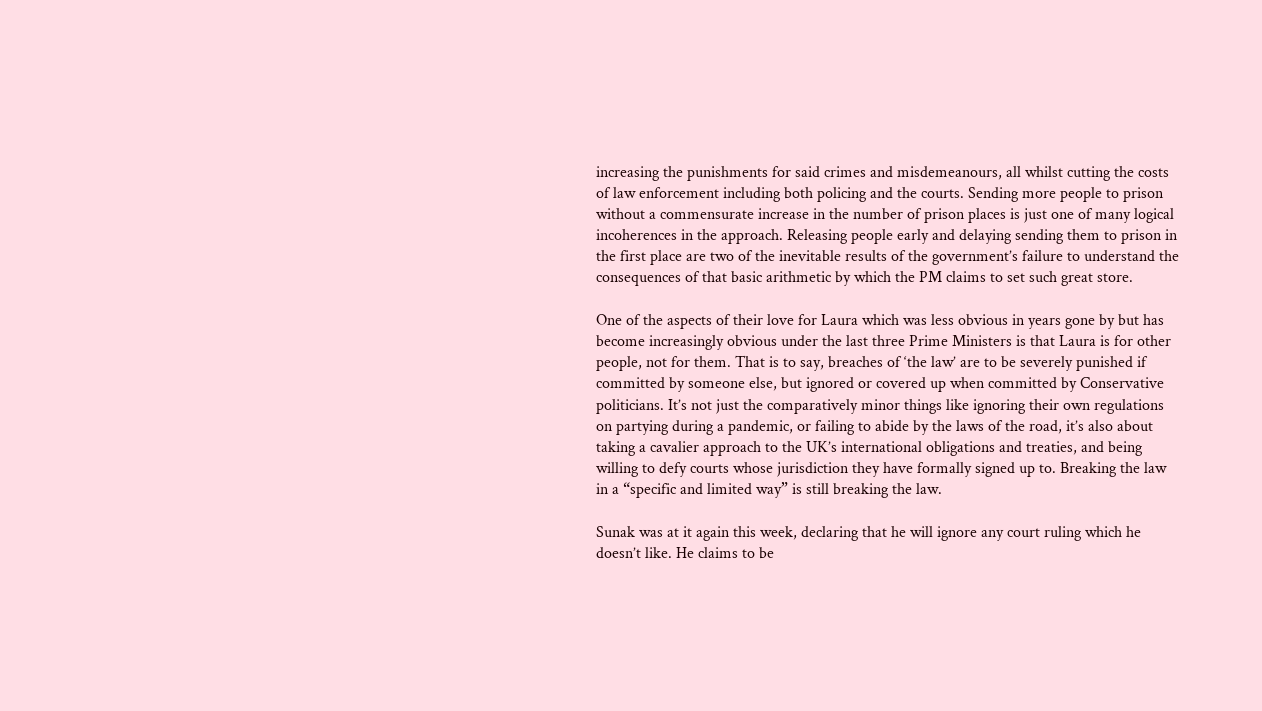increasing the punishments for said crimes and misdemeanours, all whilst cutting the costs of law enforcement including both policing and the courts. Sending more people to prison without a commensurate increase in the number of prison places is just one of many logical incoherences in the approach. Releasing people early and delaying sending them to prison in the first place are two of the inevitable results of the government’s failure to understand the consequences of that basic arithmetic by which the PM claims to set such great store.

One of the aspects of their love for Laura which was less obvious in years gone by but has become increasingly obvious under the last three Prime Ministers is that Laura is for other people, not for them. That is to say, breaches of ‘the law’ are to be severely punished if committed by someone else, but ignored or covered up when committed by Conservative politicians. It’s not just the comparatively minor things like ignoring their own regulations on partying during a pandemic, or failing to abide by the laws of the road, it’s also about taking a cavalier approach to the UK’s international obligations and treaties, and being willing to defy courts whose jurisdiction they have formally signed up to. Breaking the law in a “specific and limited way” is still breaking the law.

Sunak was at it again this week, declaring that he will ignore any court ruling which he doesn’t like. He claims to be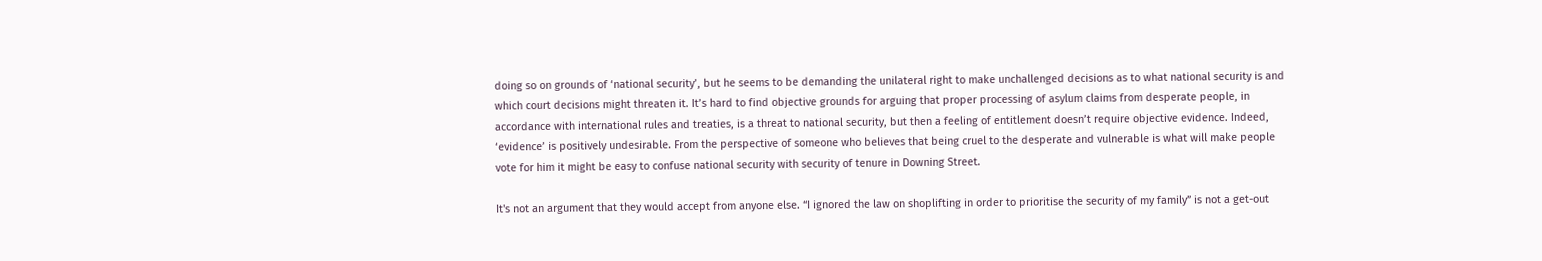doing so on grounds of ‘national security’, but he seems to be demanding the unilateral right to make unchallenged decisions as to what national security is and which court decisions might threaten it. It’s hard to find objective grounds for arguing that proper processing of asylum claims from desperate people, in accordance with international rules and treaties, is a threat to national security, but then a feeling of entitlement doesn’t require objective evidence. Indeed, ‘evidence’ is positively undesirable. From the perspective of someone who believes that being cruel to the desperate and vulnerable is what will make people vote for him it might be easy to confuse national security with security of tenure in Downing Street.

It's not an argument that they would accept from anyone else. “I ignored the law on shoplifting in order to prioritise the security of my family” is not a get-out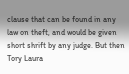clause that can be found in any law on theft, and would be given short shrift by any judge. But then Tory Laura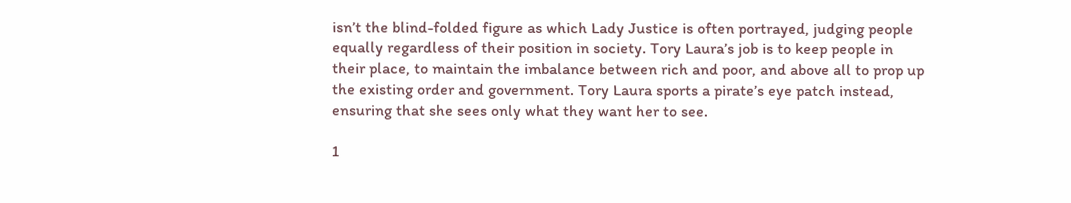isn’t the blind-folded figure as which Lady Justice is often portrayed, judging people equally regardless of their position in society. Tory Laura’s job is to keep people in their place, to maintain the imbalance between rich and poor, and above all to prop up the existing order and government. Tory Laura sports a pirate’s eye patch instead, ensuring that she sees only what they want her to see.

1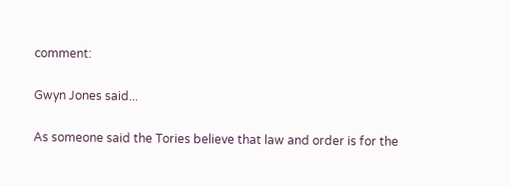comment:

Gwyn Jones said...

As someone said the Tories believe that law and order is for the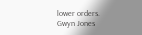lower orders.
Gwyn Jones